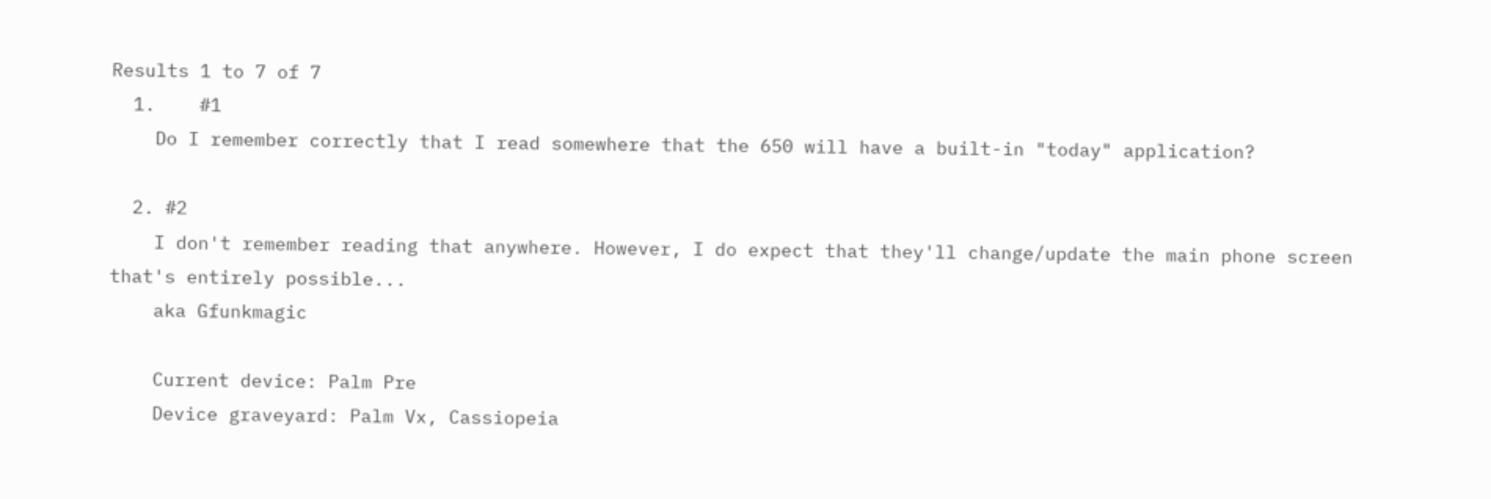Results 1 to 7 of 7
  1.    #1
    Do I remember correctly that I read somewhere that the 650 will have a built-in "today" application?

  2. #2
    I don't remember reading that anywhere. However, I do expect that they'll change/update the main phone screen that's entirely possible...
    aka Gfunkmagic

    Current device: Palm Pre
    Device graveyard: Palm Vx, Cassiopeia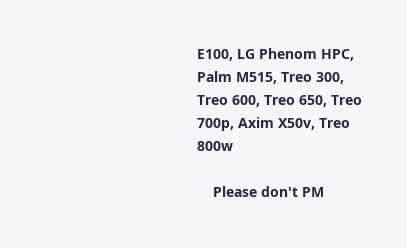E100, LG Phenom HPC, Palm M515, Treo 300, Treo 600, Treo 650, Treo 700p, Axim X50v, Treo 800w

    Please don't PM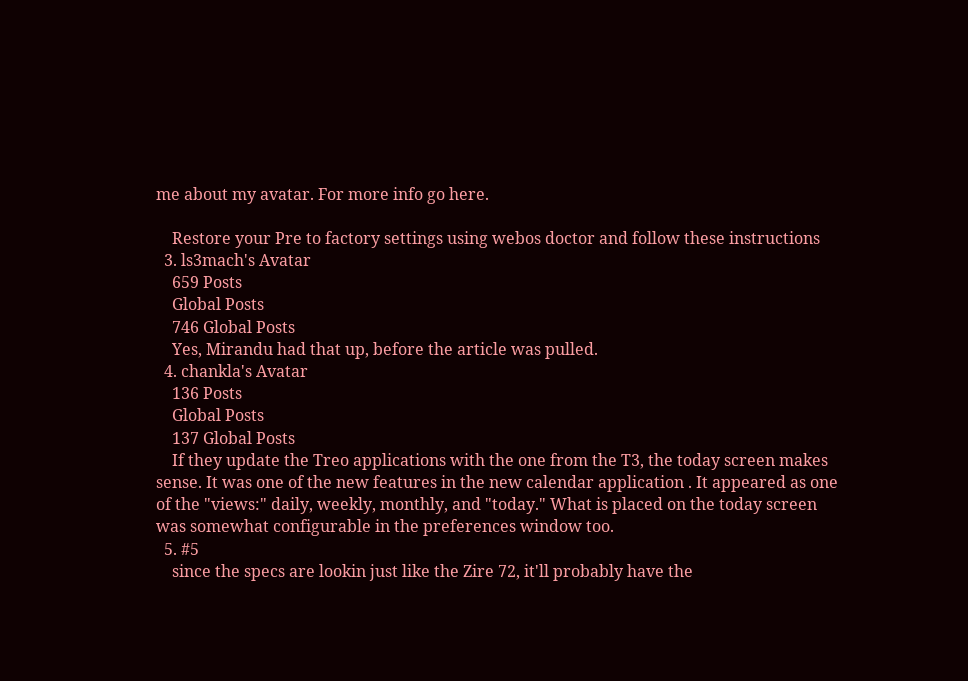me about my avatar. For more info go here.

    Restore your Pre to factory settings using webos doctor and follow these instructions
  3. ls3mach's Avatar
    659 Posts
    Global Posts
    746 Global Posts
    Yes, Mirandu had that up, before the article was pulled.
  4. chankla's Avatar
    136 Posts
    Global Posts
    137 Global Posts
    If they update the Treo applications with the one from the T3, the today screen makes sense. It was one of the new features in the new calendar application . It appeared as one of the "views:" daily, weekly, monthly, and "today." What is placed on the today screen was somewhat configurable in the preferences window too.
  5. #5
    since the specs are lookin just like the Zire 72, it'll probably have the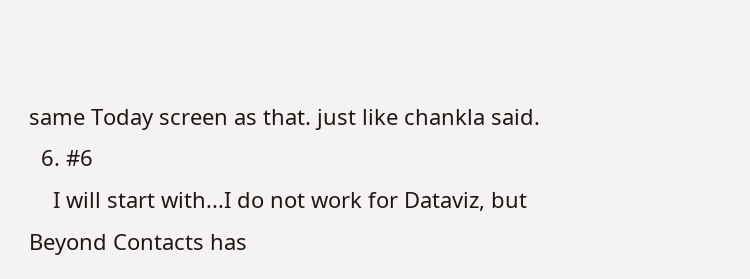same Today screen as that. just like chankla said.
  6. #6
    I will start with...I do not work for Dataviz, but Beyond Contacts has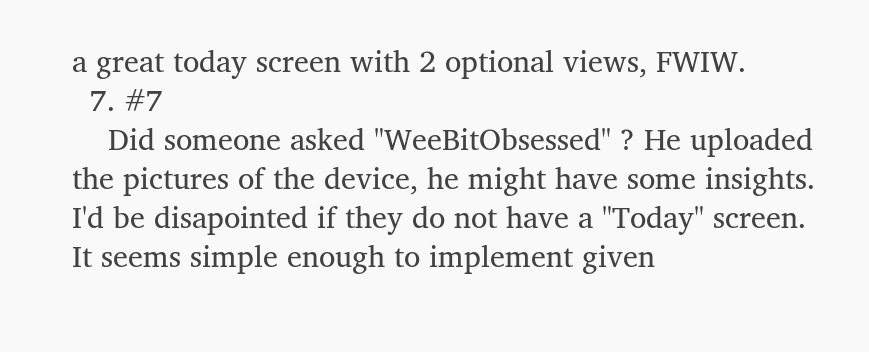a great today screen with 2 optional views, FWIW.
  7. #7
    Did someone asked "WeeBitObsessed" ? He uploaded the pictures of the device, he might have some insights. I'd be disapointed if they do not have a "Today" screen. It seems simple enough to implement given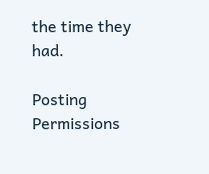the time they had.

Posting Permissions